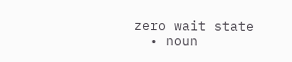zero wait state
  • noun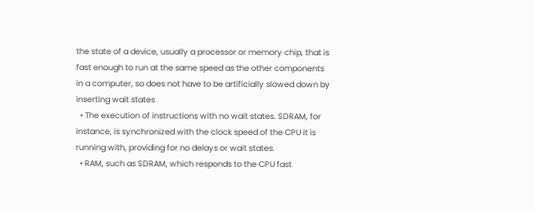the state of a device, usually a processor or memory chip, that is fast enough to run at the same speed as the other components in a computer, so does not have to be artificially slowed down by inserting wait states
  • The execution of instructions with no wait states. SDRAM, for instance, is synchronized with the clock speed of the CPU it is running with, providing for no delays or wait states.
  • RAM, such as SDRAM, which responds to the CPU fast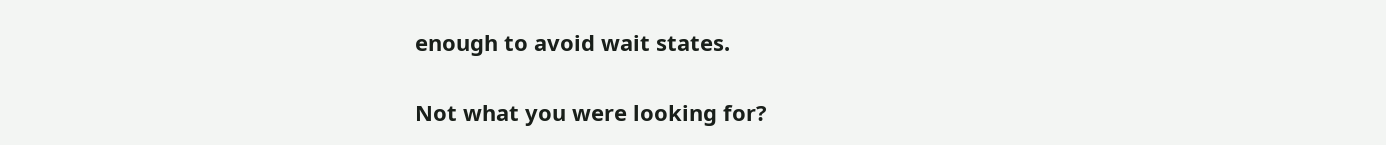enough to avoid wait states.

Not what you were looking for?